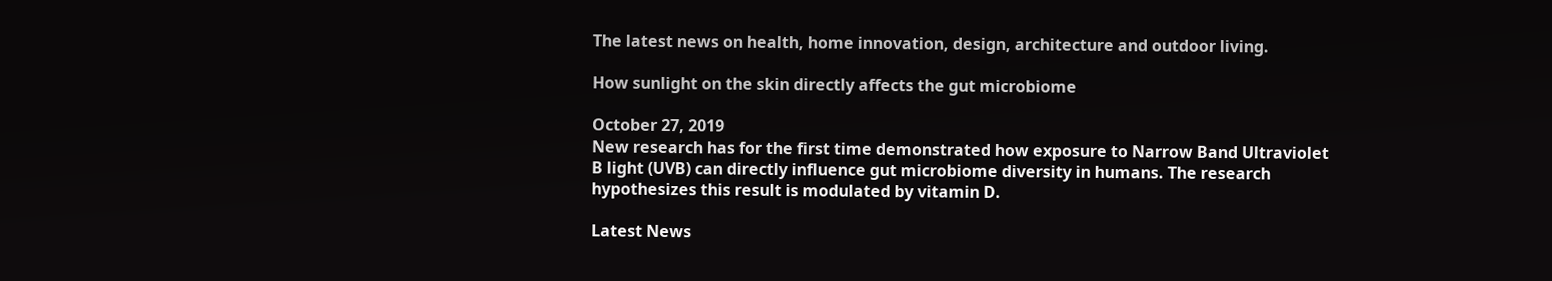The latest news on health, home innovation, design, architecture and outdoor living.

How sunlight on the skin directly affects the gut microbiome

October 27, 2019
New research has for the first time demonstrated how exposure to Narrow Band Ultraviolet B light (UVB) can directly influence gut microbiome diversity in humans. The research hypothesizes this result is modulated by vitamin D.

Latest News